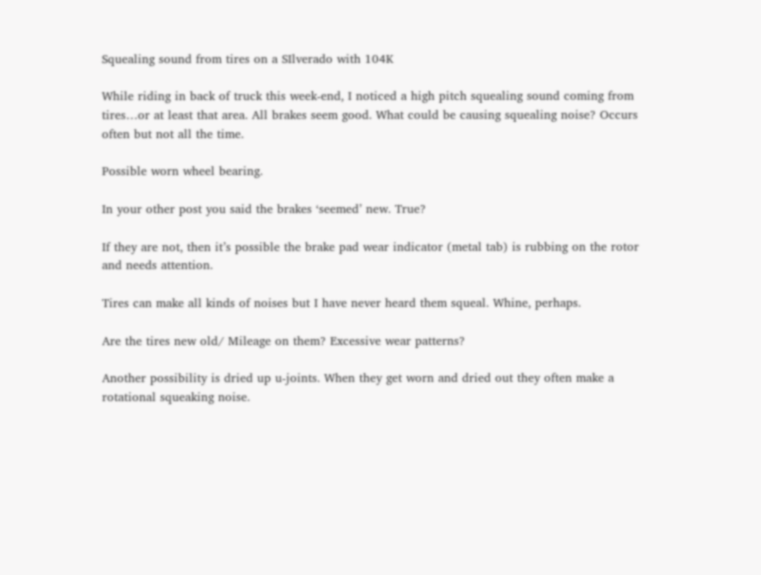Squealing sound from tires on a SIlverado with 104K

While riding in back of truck this week-end, I noticed a high pitch squealing sound coming from tires…or at least that area. All brakes seem good. What could be causing squealing noise? Occurs often but not all the time.

Possible worn wheel bearing.

In your other post you said the brakes ‘seemed’ new. True?

If they are not, then it’s possible the brake pad wear indicator (metal tab) is rubbing on the rotor and needs attention.

Tires can make all kinds of noises but I have never heard them squeal. Whine, perhaps.

Are the tires new old/ Mileage on them? Excessive wear patterns?

Another possibility is dried up u-joints. When they get worn and dried out they often make a rotational squeaking noise.